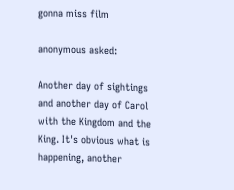gonna miss film

anonymous asked:

Another day of sightings and another day of Carol with the Kingdom and the King. It's obvious what is happening, another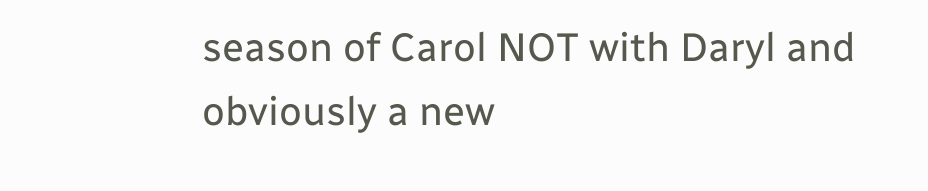season of Carol NOT with Daryl and obviously a new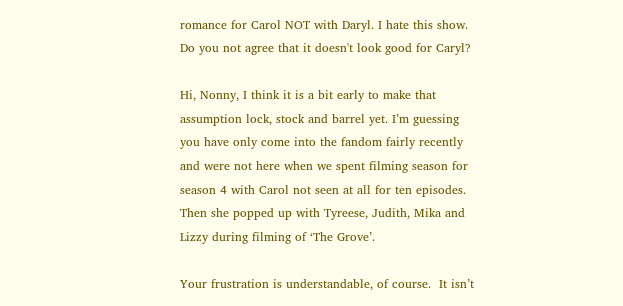romance for Carol NOT with Daryl. I hate this show. Do you not agree that it doesn't look good for Caryl?

Hi, Nonny, I think it is a bit early to make that assumption lock, stock and barrel yet. I’m guessing you have only come into the fandom fairly recently and were not here when we spent filming season for season 4 with Carol not seen at all for ten episodes. Then she popped up with Tyreese, Judith, Mika and Lizzy during filming of ‘The Grove’.

Your frustration is understandable, of course.  It isn’t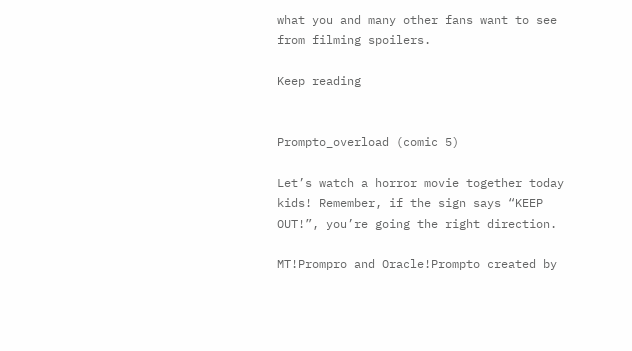what you and many other fans want to see from filming spoilers.

Keep reading


Prompto_overload (comic 5)

Let’s watch a horror movie together today kids! Remember, if the sign says “KEEP OUT!”, you’re going the right direction.

MT!Prompro and Oracle!Prompto created by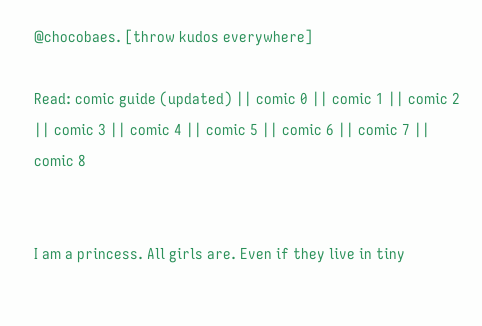@chocobaes. [throw kudos everywhere]

Read: comic guide (updated) || comic 0 || comic 1 || comic 2 || comic 3 || comic 4 || comic 5 || comic 6 || comic 7 || comic 8


I am a princess. All girls are. Even if they live in tiny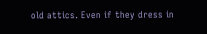old attics. Even if they dress in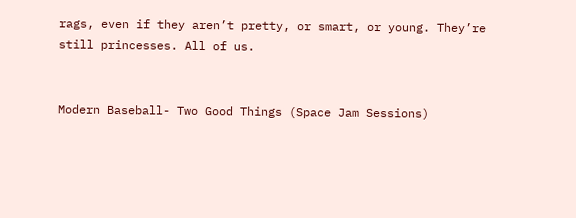rags, even if they aren’t pretty, or smart, or young. They’re still princesses. All of us.


Modern Baseball- Two Good Things (Space Jam Sessions)